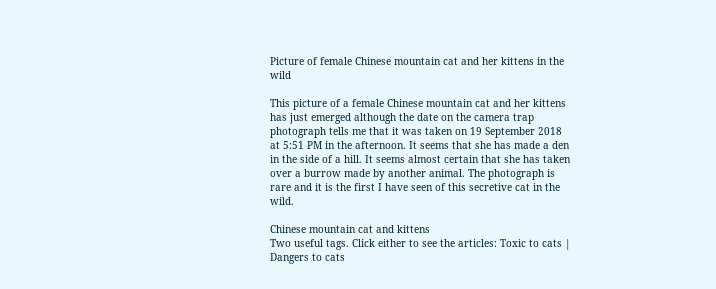Picture of female Chinese mountain cat and her kittens in the wild

This picture of a female Chinese mountain cat and her kittens has just emerged although the date on the camera trap photograph tells me that it was taken on 19 September 2018 at 5:51 PM in the afternoon. It seems that she has made a den in the side of a hill. It seems almost certain that she has taken over a burrow made by another animal. The photograph is rare and it is the first I have seen of this secretive cat in the wild.

Chinese mountain cat and kittens
Two useful tags. Click either to see the articles: Toxic to cats | Dangers to cats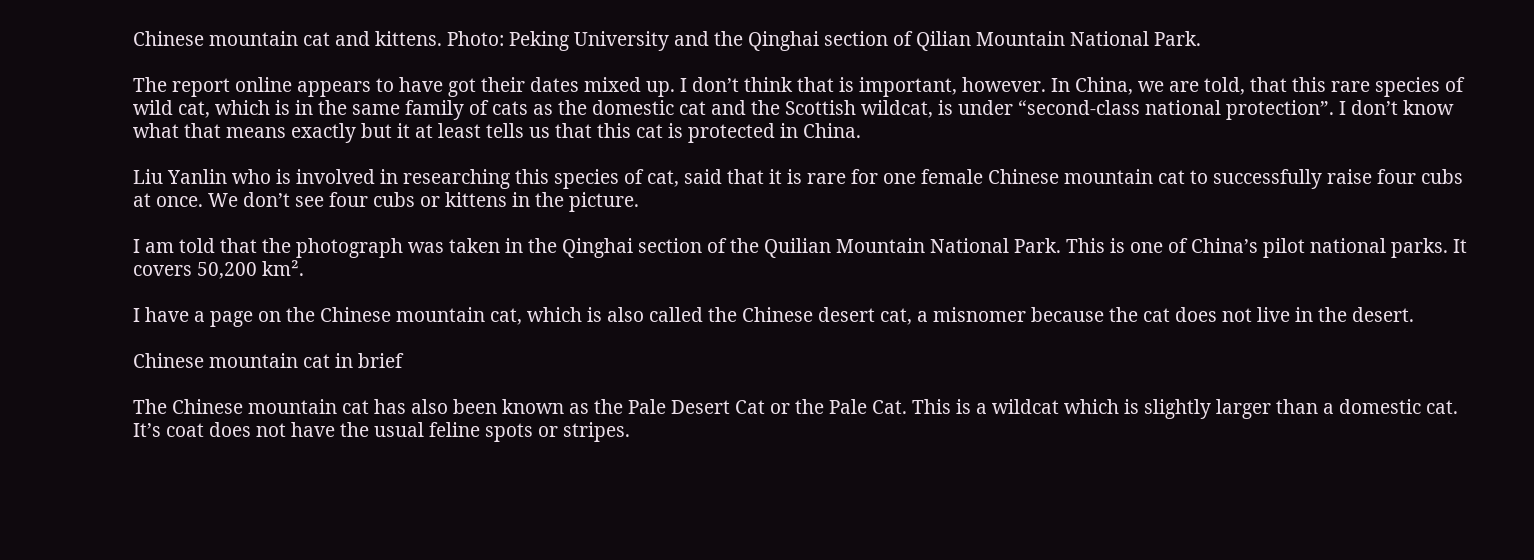Chinese mountain cat and kittens. Photo: Peking University and the Qinghai section of Qilian Mountain National Park.

The report online appears to have got their dates mixed up. I don’t think that is important, however. In China, we are told, that this rare species of wild cat, which is in the same family of cats as the domestic cat and the Scottish wildcat, is under “second-class national protection”. I don’t know what that means exactly but it at least tells us that this cat is protected in China.

Liu Yanlin who is involved in researching this species of cat, said that it is rare for one female Chinese mountain cat to successfully raise four cubs at once. We don’t see four cubs or kittens in the picture.

I am told that the photograph was taken in the Qinghai section of the Quilian Mountain National Park. This is one of China’s pilot national parks. It covers 50,200 km².

I have a page on the Chinese mountain cat, which is also called the Chinese desert cat, a misnomer because the cat does not live in the desert.

Chinese mountain cat in brief

The Chinese mountain cat has also been known as the Pale Desert Cat or the Pale Cat. This is a wildcat which is slightly larger than a domestic cat. It’s coat does not have the usual feline spots or stripes.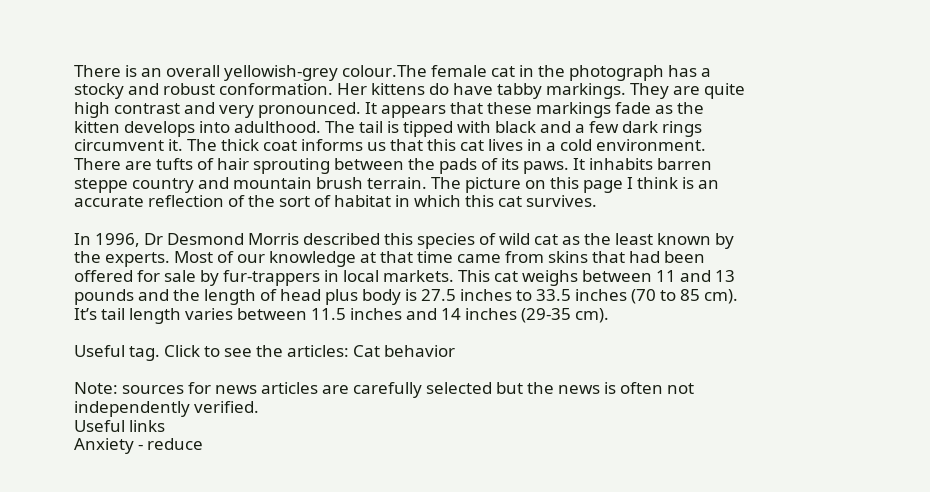There is an overall yellowish-grey colour.The female cat in the photograph has a stocky and robust conformation. Her kittens do have tabby markings. They are quite high contrast and very pronounced. It appears that these markings fade as the kitten develops into adulthood. The tail is tipped with black and a few dark rings circumvent it. The thick coat informs us that this cat lives in a cold environment. There are tufts of hair sprouting between the pads of its paws. It inhabits barren steppe country and mountain brush terrain. The picture on this page I think is an accurate reflection of the sort of habitat in which this cat survives.

In 1996, Dr Desmond Morris described this species of wild cat as the least known by the experts. Most of our knowledge at that time came from skins that had been offered for sale by fur-trappers in local markets. This cat weighs between 11 and 13 pounds and the length of head plus body is 27.5 inches to 33.5 inches (70 to 85 cm). It’s tail length varies between 11.5 inches and 14 inches (29-35 cm).

Useful tag. Click to see the articles: Cat behavior

Note: sources for news articles are carefully selected but the news is often not independently verified.
Useful links
Anxiety - reduce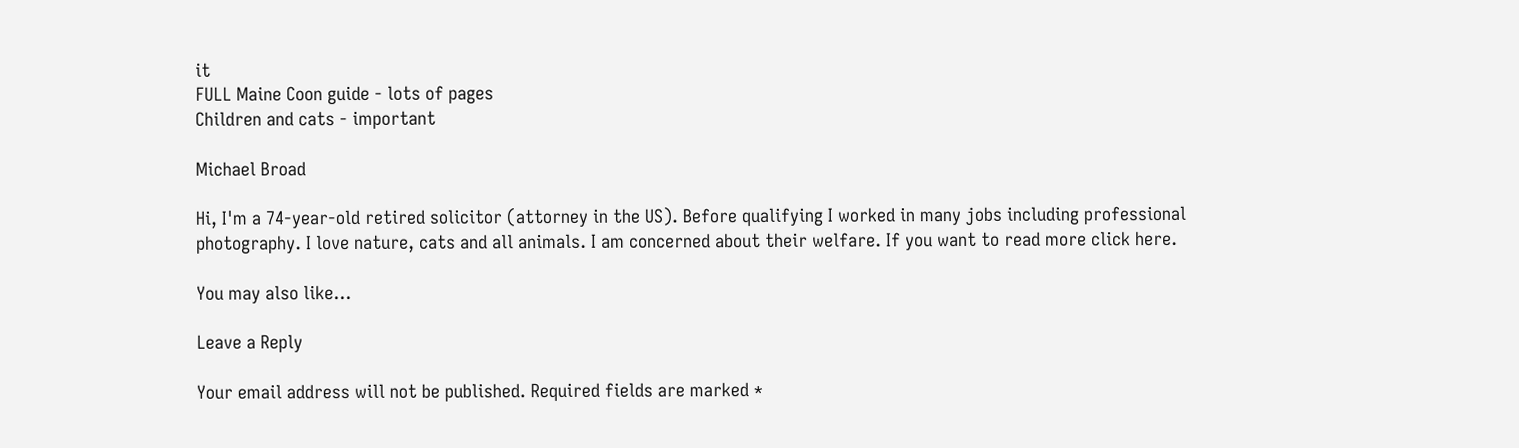it
FULL Maine Coon guide - lots of pages
Children and cats - important

Michael Broad

Hi, I'm a 74-year-old retired solicitor (attorney in the US). Before qualifying I worked in many jobs including professional photography. I love nature, cats and all animals. I am concerned about their welfare. If you want to read more click here.

You may also like...

Leave a Reply

Your email address will not be published. Required fields are marked *